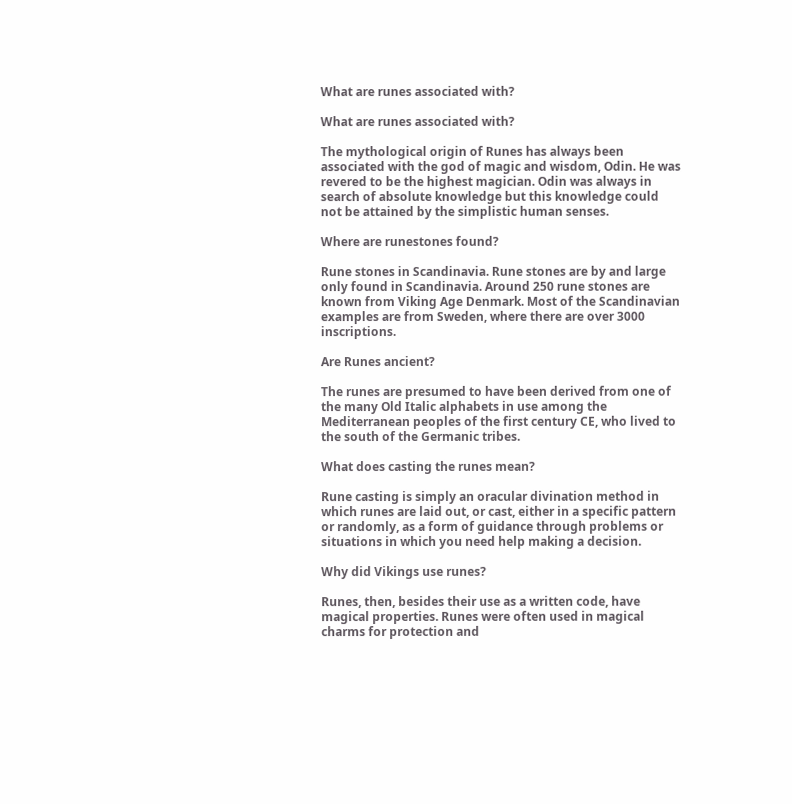What are runes associated with?

What are runes associated with?

The mythological origin of Runes has always been associated with the god of magic and wisdom, Odin. He was revered to be the highest magician. Odin was always in search of absolute knowledge but this knowledge could not be attained by the simplistic human senses.

Where are runestones found?

Rune stones in Scandinavia. Rune stones are by and large only found in Scandinavia. Around 250 rune stones are known from Viking Age Denmark. Most of the Scandinavian examples are from Sweden, where there are over 3000 inscriptions.

Are Runes ancient?

The runes are presumed to have been derived from one of the many Old Italic alphabets in use among the Mediterranean peoples of the first century CE, who lived to the south of the Germanic tribes.

What does casting the runes mean?

Rune casting is simply an oracular divination method in which runes are laid out, or cast, either in a specific pattern or randomly, as a form of guidance through problems or situations in which you need help making a decision.

Why did Vikings use runes?

Runes, then, besides their use as a written code, have magical properties. Runes were often used in magical charms for protection and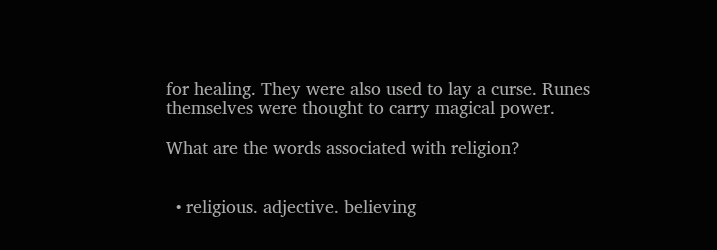for healing. They were also used to lay a curse. Runes themselves were thought to carry magical power.

What are the words associated with religion?


  • religious. adjective. believing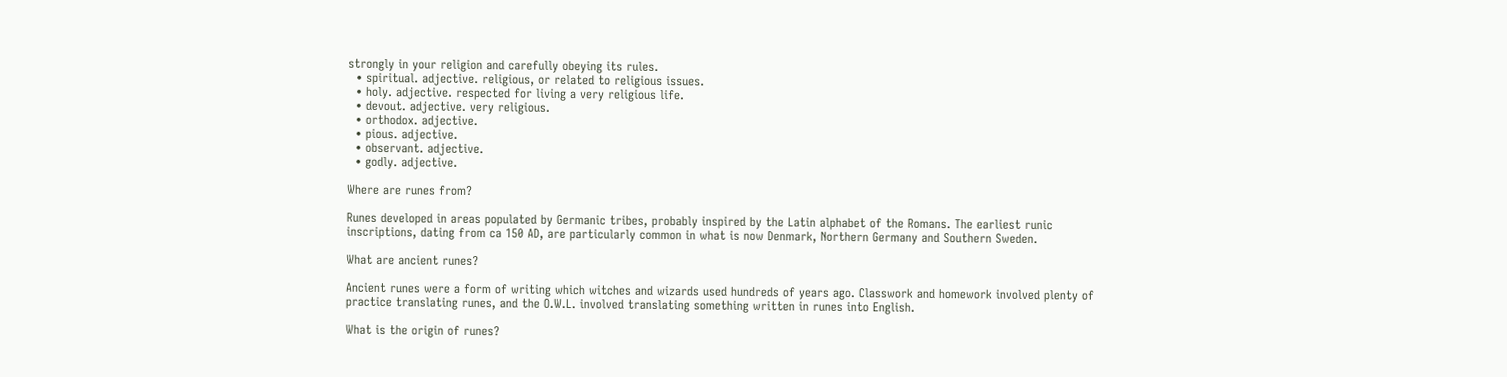strongly in your religion and carefully obeying its rules.
  • spiritual. adjective. religious, or related to religious issues.
  • holy. adjective. respected for living a very religious life.
  • devout. adjective. very religious.
  • orthodox. adjective.
  • pious. adjective.
  • observant. adjective.
  • godly. adjective.

Where are runes from?

Runes developed in areas populated by Germanic tribes, probably inspired by the Latin alphabet of the Romans. The earliest runic inscriptions, dating from ca 150 AD, are particularly common in what is now Denmark, Northern Germany and Southern Sweden.

What are ancient runes?

Ancient runes were a form of writing which witches and wizards used hundreds of years ago. Classwork and homework involved plenty of practice translating runes, and the O.W.L. involved translating something written in runes into English.

What is the origin of runes?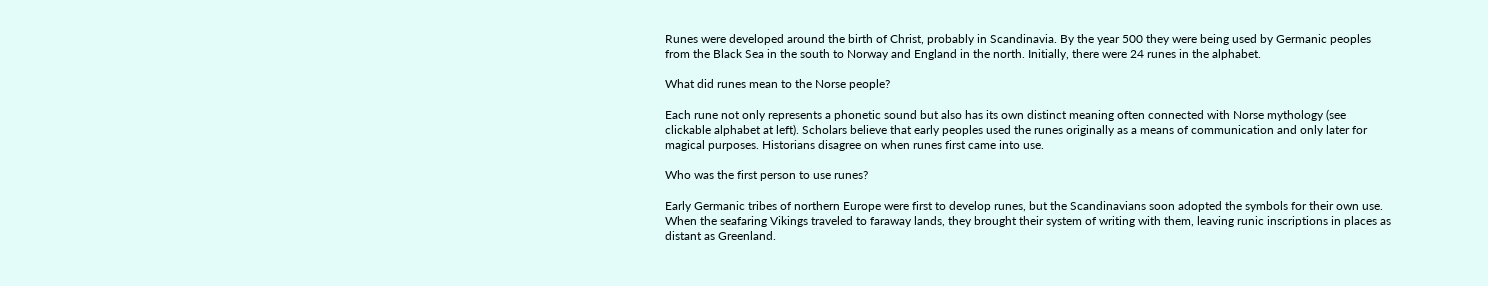Runes were developed around the birth of Christ, probably in Scandinavia. By the year 500 they were being used by Germanic peoples from the Black Sea in the south to Norway and England in the north. Initially, there were 24 runes in the alphabet.

What did runes mean to the Norse people?

Each rune not only represents a phonetic sound but also has its own distinct meaning often connected with Norse mythology (see clickable alphabet at left). Scholars believe that early peoples used the runes originally as a means of communication and only later for magical purposes. Historians disagree on when runes first came into use.

Who was the first person to use runes?

Early Germanic tribes of northern Europe were first to develop runes, but the Scandinavians soon adopted the symbols for their own use. When the seafaring Vikings traveled to faraway lands, they brought their system of writing with them, leaving runic inscriptions in places as distant as Greenland.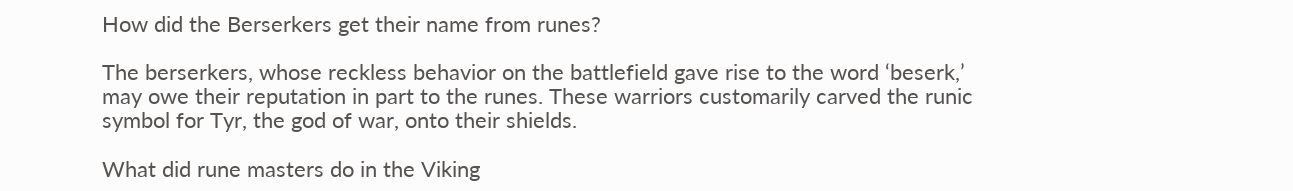How did the Berserkers get their name from runes?

The berserkers, whose reckless behavior on the battlefield gave rise to the word ‘beserk,’ may owe their reputation in part to the runes. These warriors customarily carved the runic symbol for Tyr, the god of war, onto their shields.

What did rune masters do in the Viking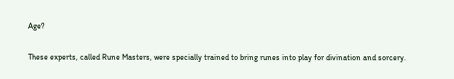Age?

These experts, called Rune Masters, were specially trained to bring runes into play for divination and sorcery.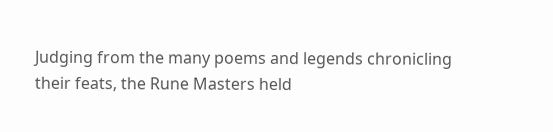Judging from the many poems and legends chronicling their feats, the Rune Masters held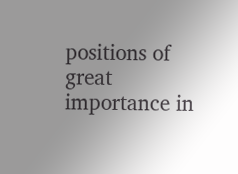positions of great importance in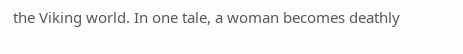the Viking world. In one tale, a woman becomes deathly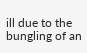ill due to the bungling of an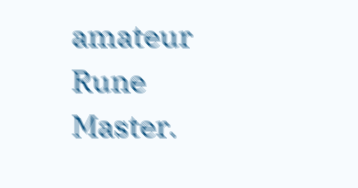amateur Rune Master.